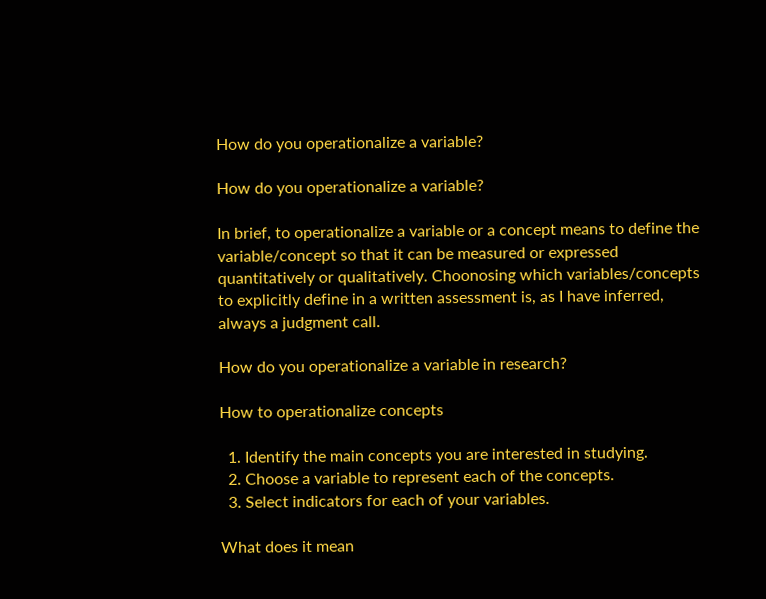How do you operationalize a variable?

How do you operationalize a variable?

In brief, to operationalize a variable or a concept means to define the variable/concept so that it can be measured or expressed quantitatively or qualitatively. Choonosing which variables/concepts to explicitly define in a written assessment is, as I have inferred, always a judgment call.

How do you operationalize a variable in research?

How to operationalize concepts

  1. Identify the main concepts you are interested in studying.
  2. Choose a variable to represent each of the concepts.
  3. Select indicators for each of your variables.

What does it mean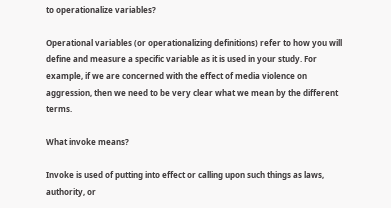to operationalize variables?

Operational variables (or operationalizing definitions) refer to how you will define and measure a specific variable as it is used in your study. For example, if we are concerned with the effect of media violence on aggression, then we need to be very clear what we mean by the different terms.

What invoke means?

Invoke is used of putting into effect or calling upon such things as laws, authority, or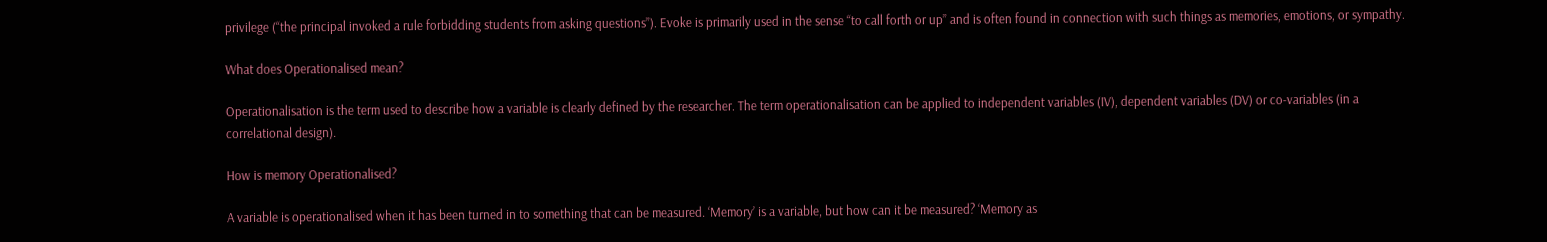privilege (“the principal invoked a rule forbidding students from asking questions”). Evoke is primarily used in the sense “to call forth or up” and is often found in connection with such things as memories, emotions, or sympathy.

What does Operationalised mean?

Operationalisation is the term used to describe how a variable is clearly defined by the researcher. The term operationalisation can be applied to independent variables (IV), dependent variables (DV) or co-variables (in a correlational design).

How is memory Operationalised?

A variable is operationalised when it has been turned in to something that can be measured. ‘Memory’ is a variable, but how can it be measured? ‘Memory as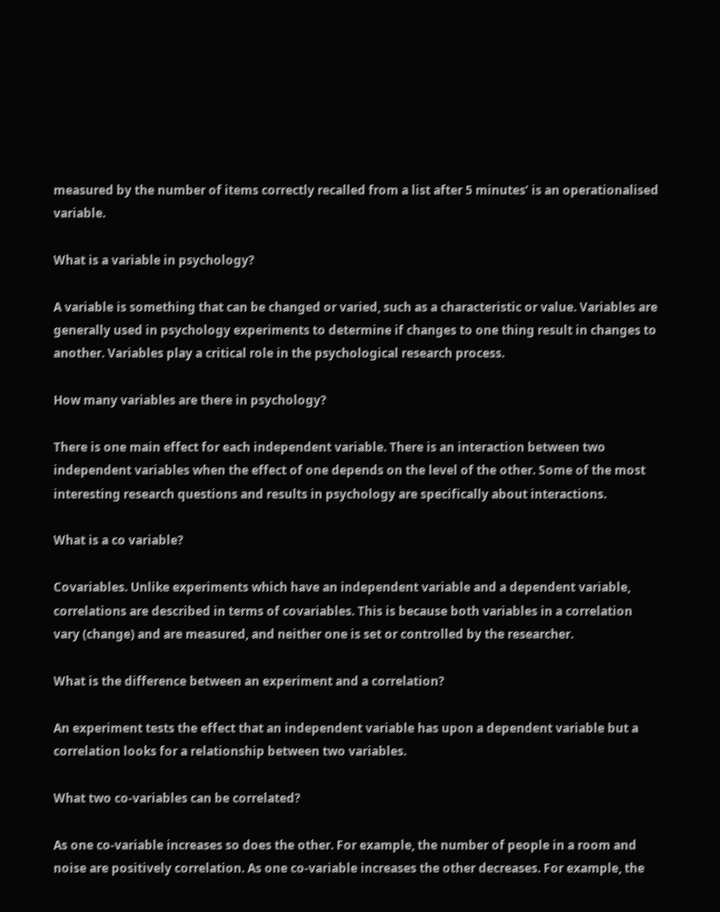measured by the number of items correctly recalled from a list after 5 minutes’ is an operationalised variable.

What is a variable in psychology?

A variable is something that can be changed or varied, such as a characteristic or value. Variables are generally used in psychology experiments to determine if changes to one thing result in changes to another. Variables play a critical role in the psychological research process.

How many variables are there in psychology?

There is one main effect for each independent variable. There is an interaction between two independent variables when the effect of one depends on the level of the other. Some of the most interesting research questions and results in psychology are specifically about interactions.

What is a co variable?

Covariables. Unlike experiments which have an independent variable and a dependent variable, correlations are described in terms of covariables. This is because both variables in a correlation vary (change) and are measured, and neither one is set or controlled by the researcher.

What is the difference between an experiment and a correlation?

An experiment tests the effect that an independent variable has upon a dependent variable but a correlation looks for a relationship between two variables.

What two co-variables can be correlated?

As one co-variable increases so does the other. For example, the number of people in a room and noise are positively correlation. As one co-variable increases the other decreases. For example, the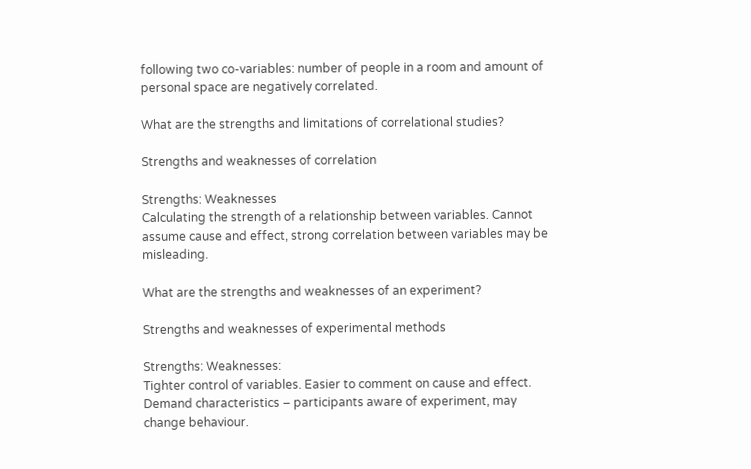following two co-variables: number of people in a room and amount of personal space are negatively correlated.

What are the strengths and limitations of correlational studies?

Strengths and weaknesses of correlation

Strengths: Weaknesses
Calculating the strength of a relationship between variables. Cannot assume cause and effect, strong correlation between variables may be misleading.

What are the strengths and weaknesses of an experiment?

Strengths and weaknesses of experimental methods

Strengths: Weaknesses:
Tighter control of variables. Easier to comment on cause and effect. Demand characteristics – participants aware of experiment, may change behaviour.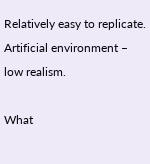Relatively easy to replicate. Artificial environment – low realism.

What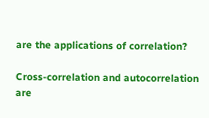are the applications of correlation?

Cross-correlation and autocorrelation are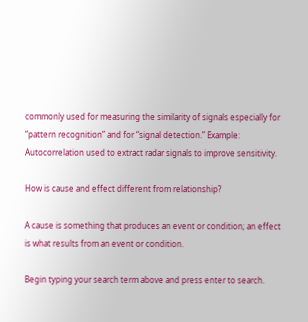commonly used for measuring the similarity of signals especially for “pattern recognition” and for “signal detection.” Example: Autocorrelation used to extract radar signals to improve sensitivity.

How is cause and effect different from relationship?

A cause is something that produces an event or condition; an effect is what results from an event or condition.

Begin typing your search term above and press enter to search.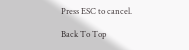Press ESC to cancel.

Back To Top